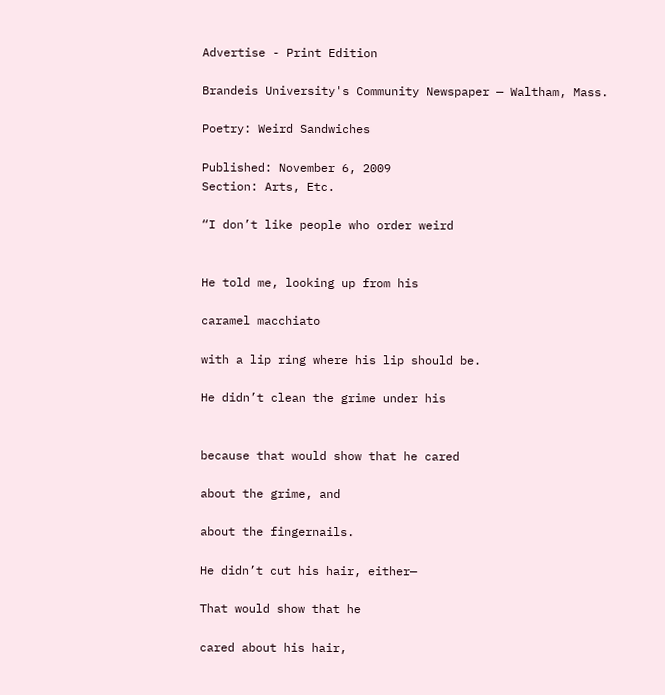Advertise - Print Edition

Brandeis University's Community Newspaper — Waltham, Mass.

Poetry: Weird Sandwiches

Published: November 6, 2009
Section: Arts, Etc.

“I don’t like people who order weird


He told me, looking up from his

caramel macchiato

with a lip ring where his lip should be.

He didn’t clean the grime under his


because that would show that he cared

about the grime, and

about the fingernails.

He didn’t cut his hair, either—

That would show that he

cared about his hair,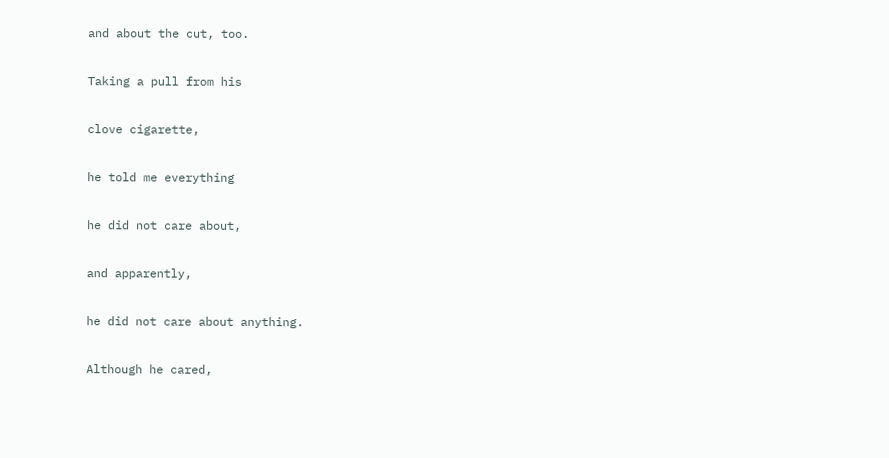and about the cut, too.

Taking a pull from his

clove cigarette,

he told me everything

he did not care about,

and apparently,

he did not care about anything.

Although he cared,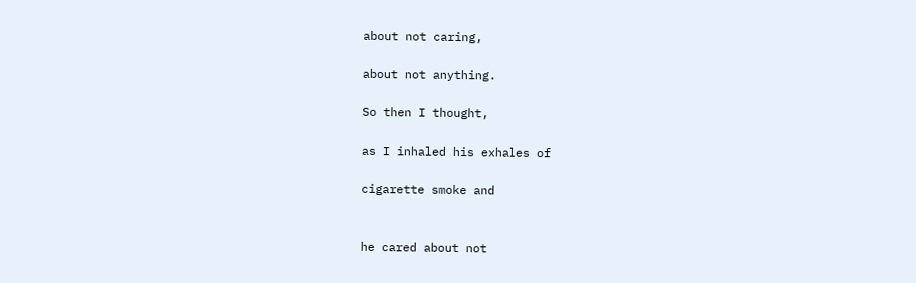about not caring,

about not anything.

So then I thought,

as I inhaled his exhales of

cigarette smoke and


he cared about not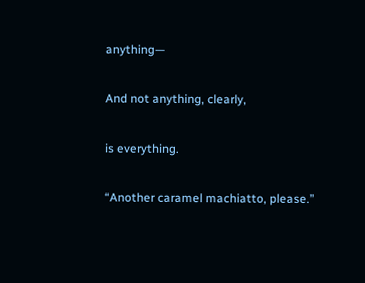anything—

And not anything, clearly,

is everything.

“Another caramel machiatto, please.”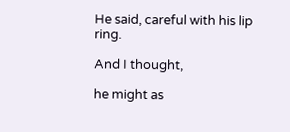He said, careful with his lip ring.

And I thought,

he might as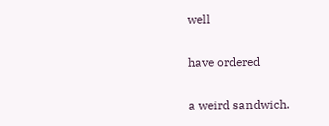well

have ordered

a weird sandwich.